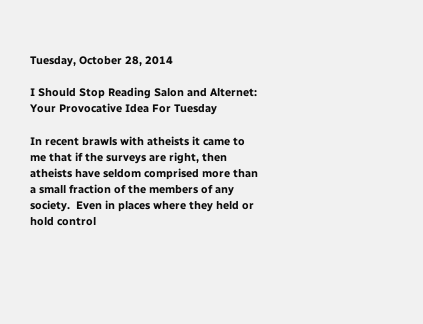Tuesday, October 28, 2014

I Should Stop Reading Salon and Alternet: Your Provocative Idea For Tuesday

In recent brawls with atheists it came to me that if the surveys are right, then atheists have seldom comprised more than a small fraction of the members of any society.  Even in places where they held or hold control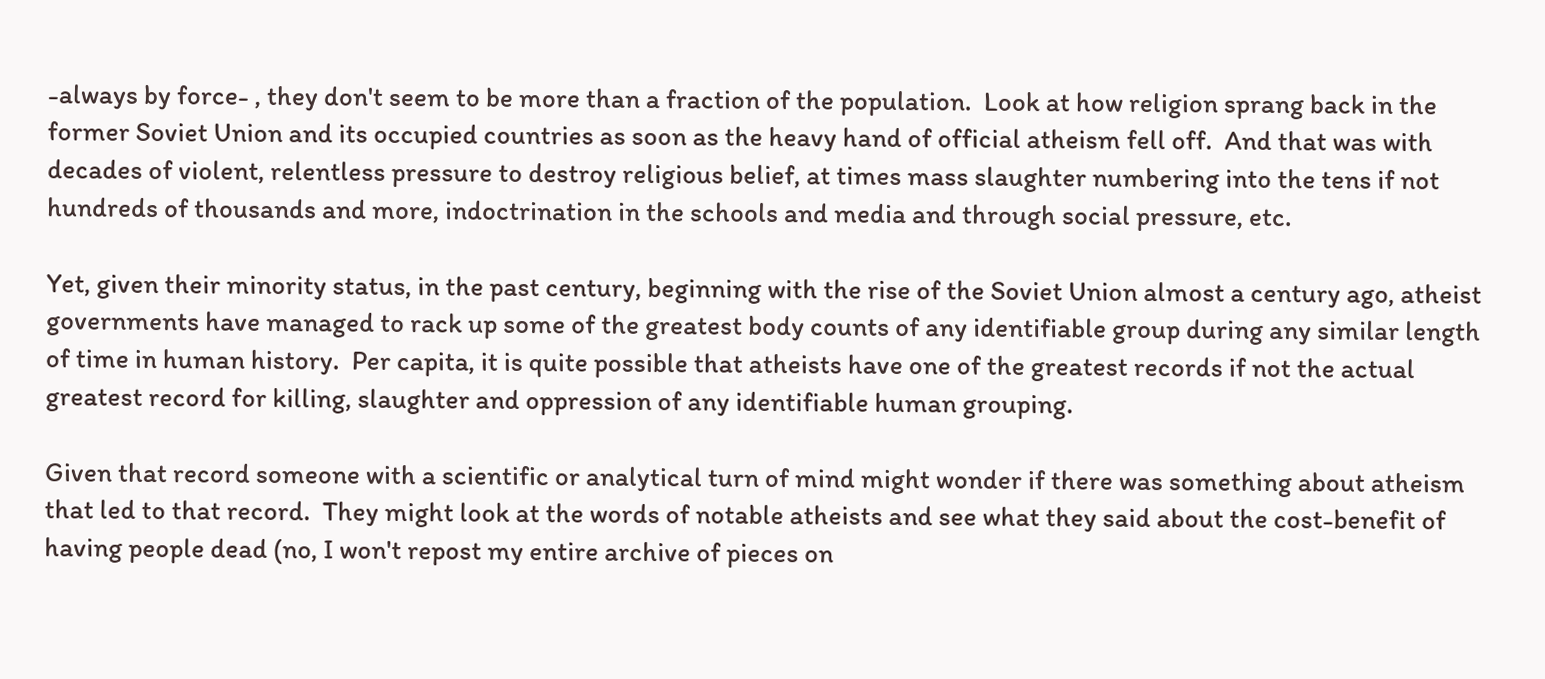-always by force- , they don't seem to be more than a fraction of the population.  Look at how religion sprang back in the former Soviet Union and its occupied countries as soon as the heavy hand of official atheism fell off.  And that was with decades of violent, relentless pressure to destroy religious belief, at times mass slaughter numbering into the tens if not hundreds of thousands and more, indoctrination in the schools and media and through social pressure, etc.

Yet, given their minority status, in the past century, beginning with the rise of the Soviet Union almost a century ago, atheist governments have managed to rack up some of the greatest body counts of any identifiable group during any similar length of time in human history.  Per capita, it is quite possible that atheists have one of the greatest records if not the actual greatest record for killing, slaughter and oppression of any identifiable human grouping.

Given that record someone with a scientific or analytical turn of mind might wonder if there was something about atheism that led to that record.  They might look at the words of notable atheists and see what they said about the cost-benefit of having people dead (no, I won't repost my entire archive of pieces on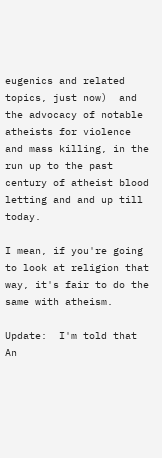eugenics and related topics, just now)  and the advocacy of notable atheists for violence and mass killing, in the run up to the past century of atheist blood letting and and up till today.

I mean, if you're going to look at religion that way, it's fair to do the same with atheism.

Update:  I'm told that An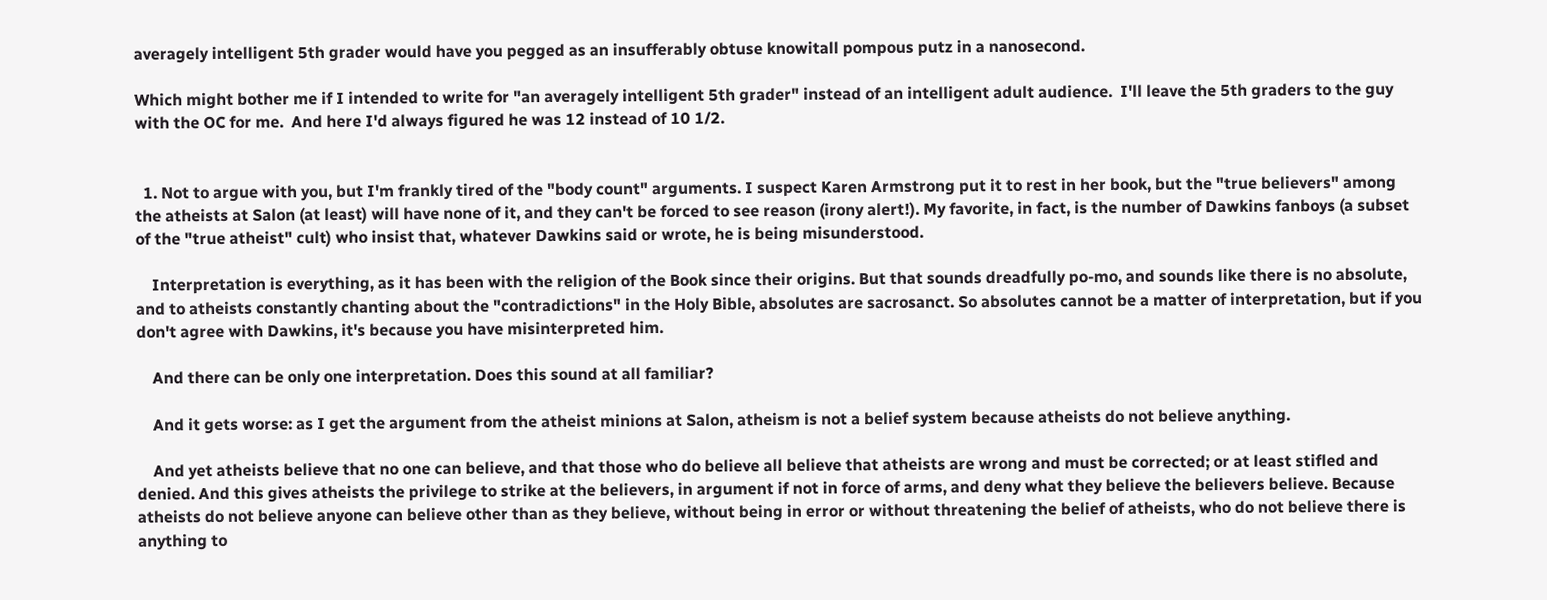averagely intelligent 5th grader would have you pegged as an insufferably obtuse knowitall pompous putz in a nanosecond.

Which might bother me if I intended to write for "an averagely intelligent 5th grader" instead of an intelligent adult audience.  I'll leave the 5th graders to the guy with the OC for me.  And here I'd always figured he was 12 instead of 10 1/2.


  1. Not to argue with you, but I'm frankly tired of the "body count" arguments. I suspect Karen Armstrong put it to rest in her book, but the "true believers" among the atheists at Salon (at least) will have none of it, and they can't be forced to see reason (irony alert!). My favorite, in fact, is the number of Dawkins fanboys (a subset of the "true atheist" cult) who insist that, whatever Dawkins said or wrote, he is being misunderstood.

    Interpretation is everything, as it has been with the religion of the Book since their origins. But that sounds dreadfully po-mo, and sounds like there is no absolute, and to atheists constantly chanting about the "contradictions" in the Holy Bible, absolutes are sacrosanct. So absolutes cannot be a matter of interpretation, but if you don't agree with Dawkins, it's because you have misinterpreted him.

    And there can be only one interpretation. Does this sound at all familiar?

    And it gets worse: as I get the argument from the atheist minions at Salon, atheism is not a belief system because atheists do not believe anything.

    And yet atheists believe that no one can believe, and that those who do believe all believe that atheists are wrong and must be corrected; or at least stifled and denied. And this gives atheists the privilege to strike at the believers, in argument if not in force of arms, and deny what they believe the believers believe. Because atheists do not believe anyone can believe other than as they believe, without being in error or without threatening the belief of atheists, who do not believe there is anything to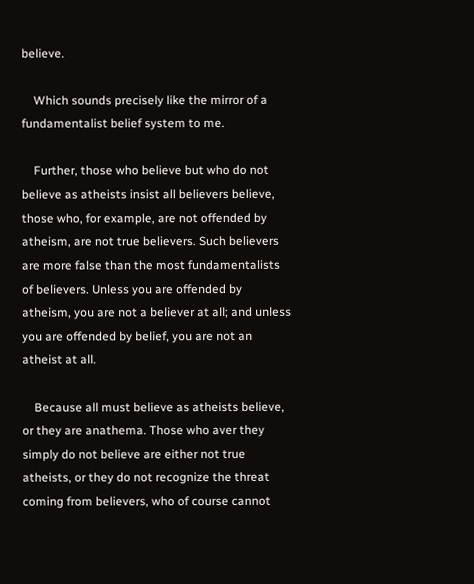believe.

    Which sounds precisely like the mirror of a fundamentalist belief system to me.

    Further, those who believe but who do not believe as atheists insist all believers believe, those who, for example, are not offended by atheism, are not true believers. Such believers are more false than the most fundamentalists of believers. Unless you are offended by atheism, you are not a believer at all; and unless you are offended by belief, you are not an atheist at all.

    Because all must believe as atheists believe, or they are anathema. Those who aver they simply do not believe are either not true atheists, or they do not recognize the threat coming from believers, who of course cannot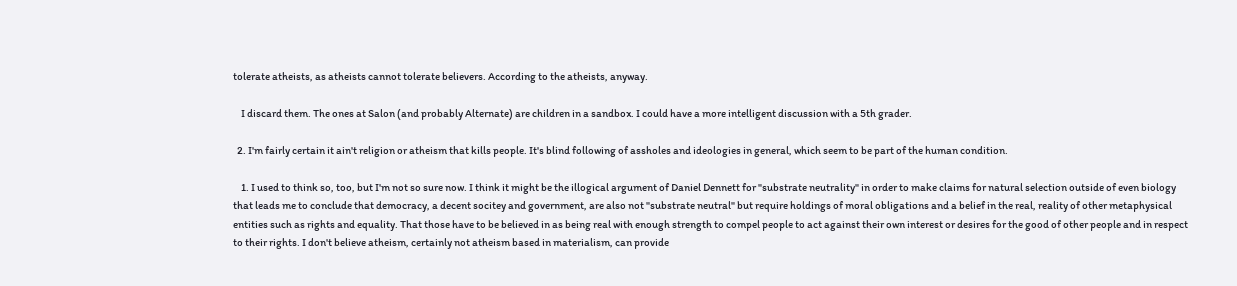tolerate atheists, as atheists cannot tolerate believers. According to the atheists, anyway.

    I discard them. The ones at Salon (and probably Alternate) are children in a sandbox. I could have a more intelligent discussion with a 5th grader.

  2. I'm fairly certain it ain't religion or atheism that kills people. It's blind following of assholes and ideologies in general, which seem to be part of the human condition.

    1. I used to think so, too, but I'm not so sure now. I think it might be the illogical argument of Daniel Dennett for "substrate neutrality" in order to make claims for natural selection outside of even biology that leads me to conclude that democracy, a decent socitey and government, are also not "substrate neutral" but require holdings of moral obligations and a belief in the real, reality of other metaphysical entities such as rights and equality. That those have to be believed in as being real with enough strength to compel people to act against their own interest or desires for the good of other people and in respect to their rights. I don't believe atheism, certainly not atheism based in materialism, can provide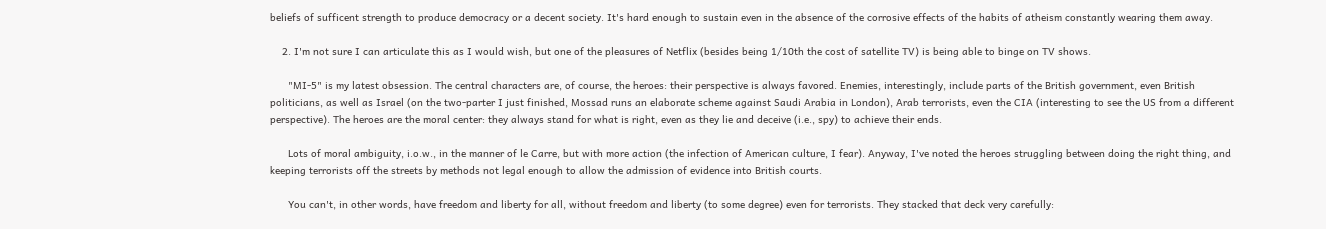beliefs of sufficent strength to produce democracy or a decent society. It's hard enough to sustain even in the absence of the corrosive effects of the habits of atheism constantly wearing them away.

    2. I'm not sure I can articulate this as I would wish, but one of the pleasures of Netflix (besides being 1/10th the cost of satellite TV) is being able to binge on TV shows.

      "MI-5" is my latest obsession. The central characters are, of course, the heroes: their perspective is always favored. Enemies, interestingly, include parts of the British government, even British politicians, as well as Israel (on the two-parter I just finished, Mossad runs an elaborate scheme against Saudi Arabia in London), Arab terrorists, even the CIA (interesting to see the US from a different perspective). The heroes are the moral center: they always stand for what is right, even as they lie and deceive (i.e., spy) to achieve their ends.

      Lots of moral ambiguity, i.o.w., in the manner of le Carre, but with more action (the infection of American culture, I fear). Anyway, I've noted the heroes struggling between doing the right thing, and keeping terrorists off the streets by methods not legal enough to allow the admission of evidence into British courts.

      You can't, in other words, have freedom and liberty for all, without freedom and liberty (to some degree) even for terrorists. They stacked that deck very carefully: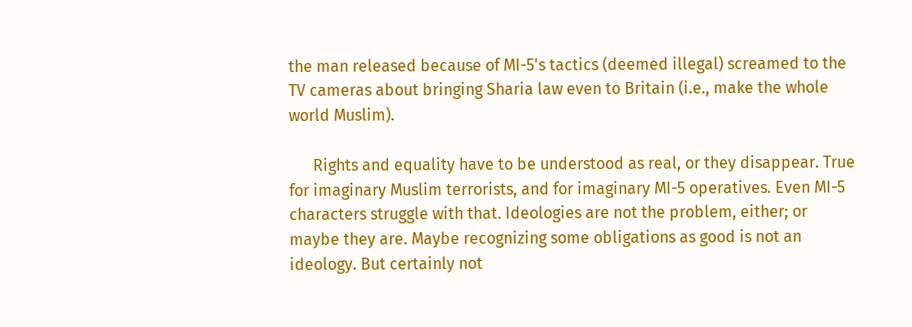the man released because of MI-5's tactics (deemed illegal) screamed to the TV cameras about bringing Sharia law even to Britain (i.e., make the whole world Muslim).

      Rights and equality have to be understood as real, or they disappear. True for imaginary Muslim terrorists, and for imaginary MI-5 operatives. Even MI-5 characters struggle with that. Ideologies are not the problem, either; or maybe they are. Maybe recognizing some obligations as good is not an ideology. But certainly not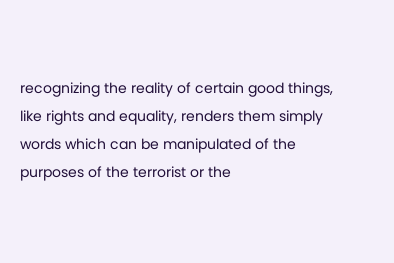recognizing the reality of certain good things, like rights and equality, renders them simply words which can be manipulated of the purposes of the terrorist or the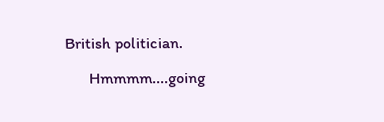British politician.

      Hmmmm....going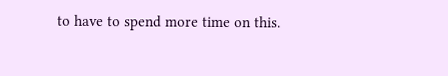to have to spend more time on this.